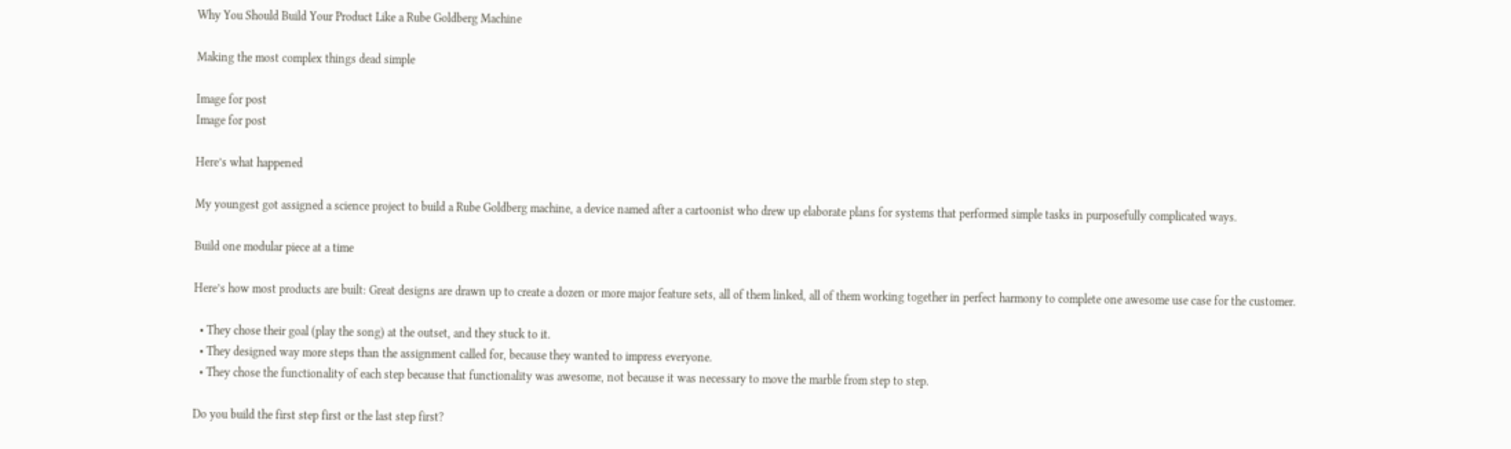Why You Should Build Your Product Like a Rube Goldberg Machine

Making the most complex things dead simple

Image for post
Image for post

Here’s what happened

My youngest got assigned a science project to build a Rube Goldberg machine, a device named after a cartoonist who drew up elaborate plans for systems that performed simple tasks in purposefully complicated ways.

Build one modular piece at a time

Here’s how most products are built: Great designs are drawn up to create a dozen or more major feature sets, all of them linked, all of them working together in perfect harmony to complete one awesome use case for the customer.

  • They chose their goal (play the song) at the outset, and they stuck to it.
  • They designed way more steps than the assignment called for, because they wanted to impress everyone.
  • They chose the functionality of each step because that functionality was awesome, not because it was necessary to move the marble from step to step.

Do you build the first step first or the last step first?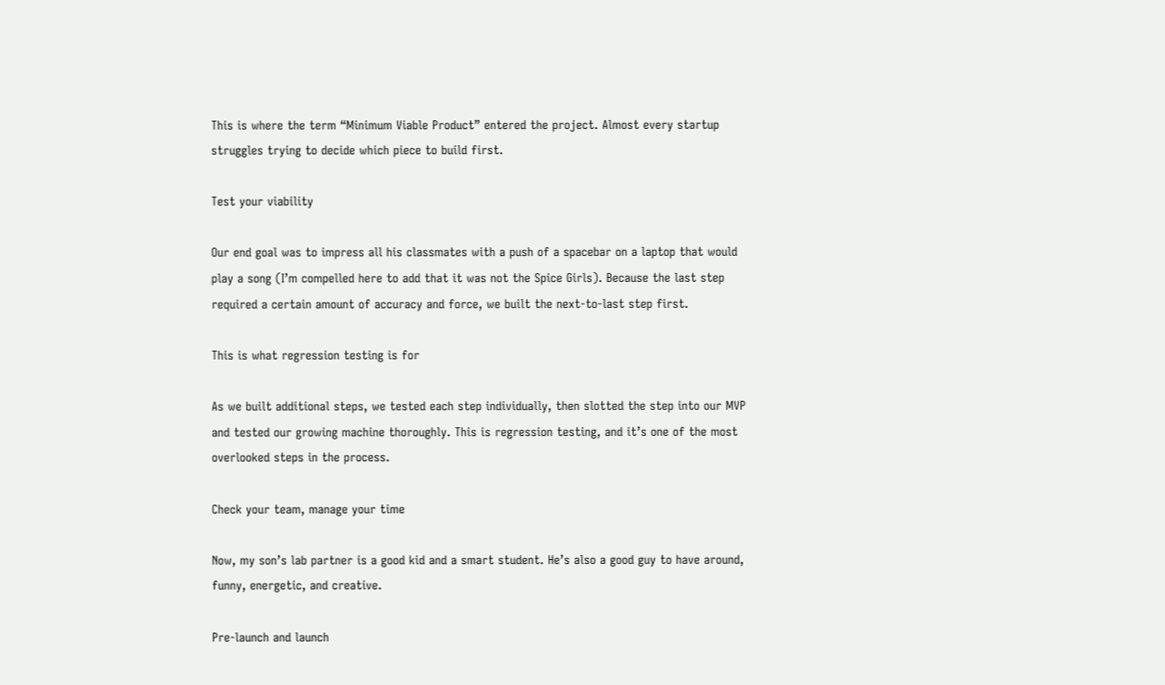This is where the term “Minimum Viable Product” entered the project. Almost every startup struggles trying to decide which piece to build first.

Test your viability

Our end goal was to impress all his classmates with a push of a spacebar on a laptop that would play a song (I’m compelled here to add that it was not the Spice Girls). Because the last step required a certain amount of accuracy and force, we built the next-to-last step first.

This is what regression testing is for

As we built additional steps, we tested each step individually, then slotted the step into our MVP and tested our growing machine thoroughly. This is regression testing, and it’s one of the most overlooked steps in the process.

Check your team, manage your time

Now, my son’s lab partner is a good kid and a smart student. He’s also a good guy to have around, funny, energetic, and creative.

Pre-launch and launch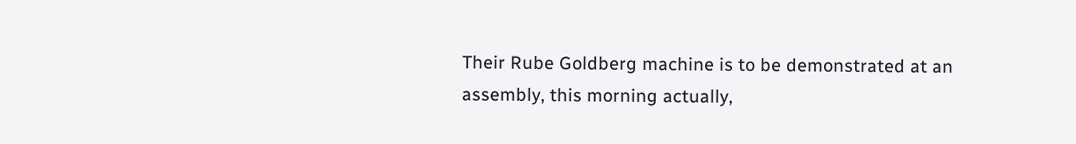Their Rube Goldberg machine is to be demonstrated at an assembly, this morning actually,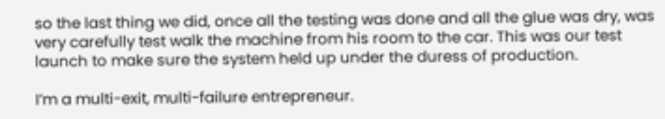so the last thing we did, once all the testing was done and all the glue was dry, was very carefully test walk the machine from his room to the car. This was our test launch to make sure the system held up under the duress of production.

I’m a multi-exit, multi-failure entrepreneur.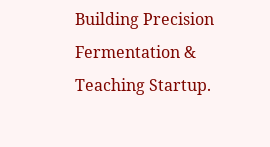Building Precision Fermentation & Teaching Startup.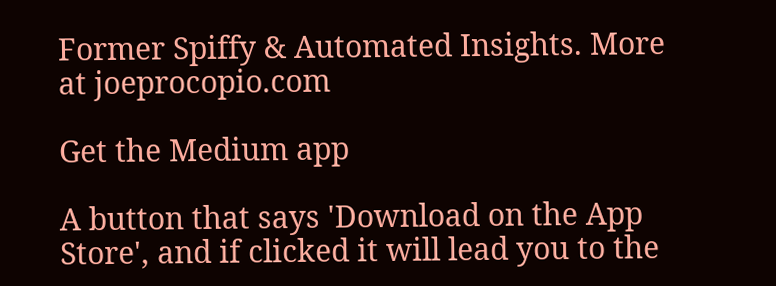Former Spiffy & Automated Insights. More at joeprocopio.com

Get the Medium app

A button that says 'Download on the App Store', and if clicked it will lead you to the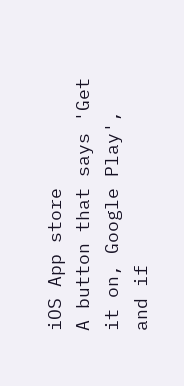iOS App store
A button that says 'Get it on, Google Play', and if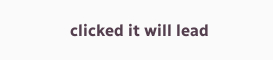clicked it will lead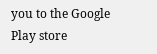you to the Google Play store